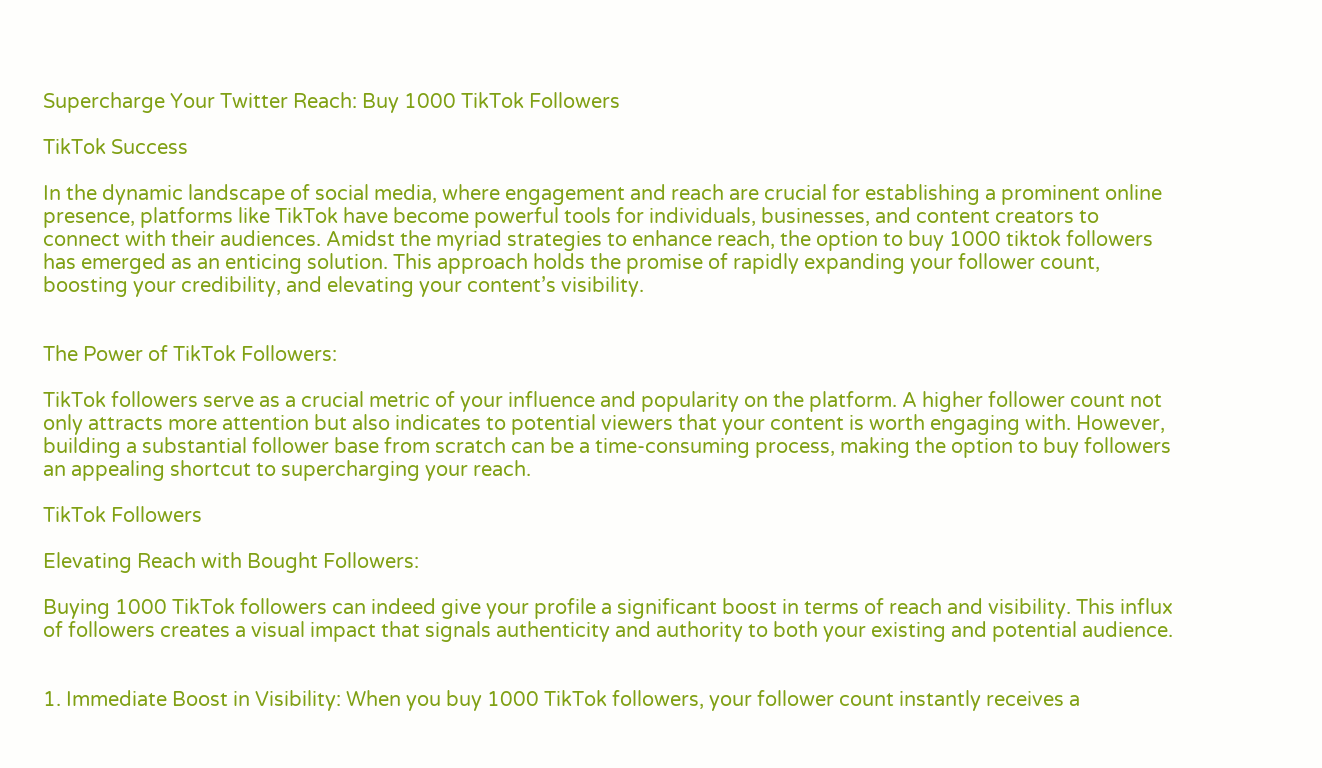Supercharge Your Twitter Reach: Buy 1000 TikTok Followers

TikTok Success

In the dynamic landscape of social media, where engagement and reach are crucial for establishing a prominent online presence, platforms like TikTok have become powerful tools for individuals, businesses, and content creators to connect with their audiences. Amidst the myriad strategies to enhance reach, the option to buy 1000 tiktok followers has emerged as an enticing solution. This approach holds the promise of rapidly expanding your follower count, boosting your credibility, and elevating your content’s visibility.


The Power of TikTok Followers:

TikTok followers serve as a crucial metric of your influence and popularity on the platform. A higher follower count not only attracts more attention but also indicates to potential viewers that your content is worth engaging with. However, building a substantial follower base from scratch can be a time-consuming process, making the option to buy followers an appealing shortcut to supercharging your reach.

TikTok Followers

Elevating Reach with Bought Followers:

Buying 1000 TikTok followers can indeed give your profile a significant boost in terms of reach and visibility. This influx of followers creates a visual impact that signals authenticity and authority to both your existing and potential audience.


1. Immediate Boost in Visibility: When you buy 1000 TikTok followers, your follower count instantly receives a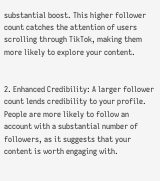substantial boost. This higher follower count catches the attention of users scrolling through TikTok, making them more likely to explore your content.


2. Enhanced Credibility: A larger follower count lends credibility to your profile. People are more likely to follow an account with a substantial number of followers, as it suggests that your content is worth engaging with.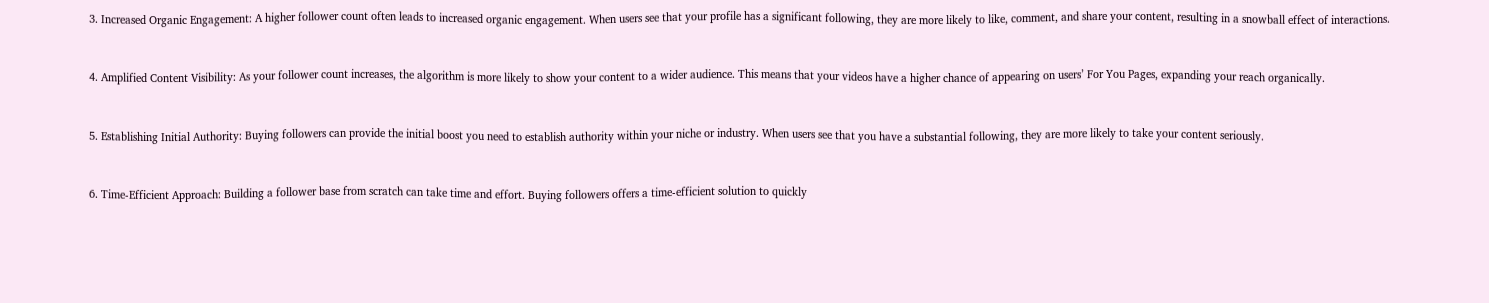3. Increased Organic Engagement: A higher follower count often leads to increased organic engagement. When users see that your profile has a significant following, they are more likely to like, comment, and share your content, resulting in a snowball effect of interactions.


4. Amplified Content Visibility: As your follower count increases, the algorithm is more likely to show your content to a wider audience. This means that your videos have a higher chance of appearing on users’ For You Pages, expanding your reach organically.


5. Establishing Initial Authority: Buying followers can provide the initial boost you need to establish authority within your niche or industry. When users see that you have a substantial following, they are more likely to take your content seriously.


6. Time-Efficient Approach: Building a follower base from scratch can take time and effort. Buying followers offers a time-efficient solution to quickly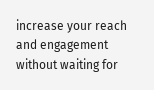increase your reach and engagement without waiting for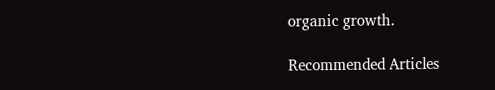organic growth.

Recommended Articles